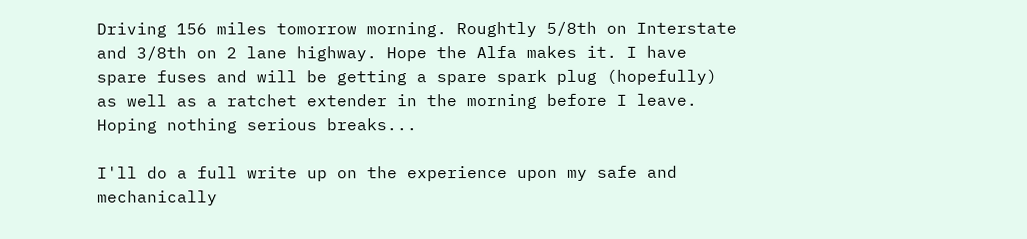Driving 156 miles tomorrow morning. Roughtly 5/8th on Interstate and 3/8th on 2 lane highway. Hope the Alfa makes it. I have spare fuses and will be getting a spare spark plug (hopefully) as well as a ratchet extender in the morning before I leave. Hoping nothing serious breaks...

I'll do a full write up on the experience upon my safe and mechanically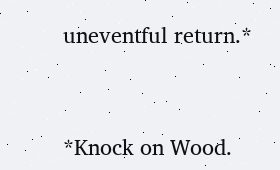uneventful return.*


*Knock on Wood.